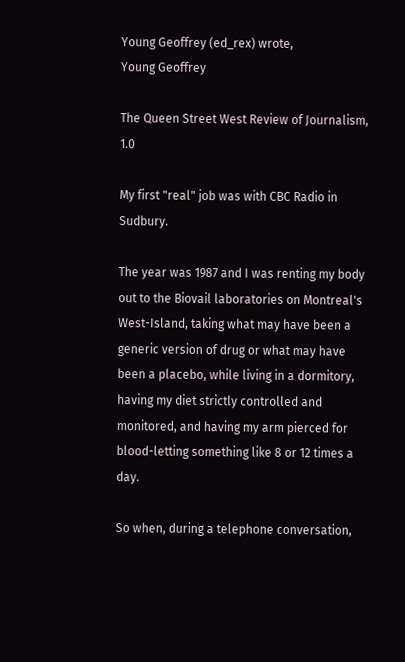Young Geoffrey (ed_rex) wrote,
Young Geoffrey

The Queen Street West Review of Journalism, 1.0

My first "real" job was with CBC Radio in Sudbury.

The year was 1987 and I was renting my body out to the Biovail laboratories on Montreal's West-Island, taking what may have been a generic version of drug or what may have been a placebo, while living in a dormitory, having my diet strictly controlled and monitored, and having my arm pierced for blood-letting something like 8 or 12 times a day.

So when, during a telephone conversation,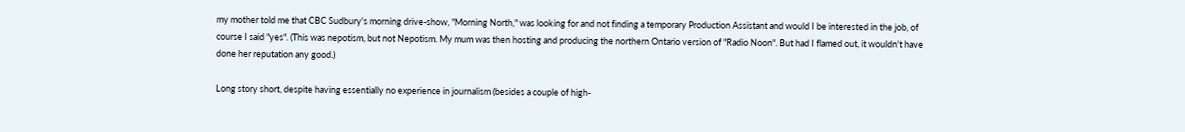my mother told me that CBC Sudbury's morning drive-show, "Morning North," was looking for and not finding a temporary Production Assistant and would I be interested in the job, of course I said "yes". (This was nepotism, but not Nepotism. My mum was then hosting and producing the northern Ontario version of "Radio Noon". But had I flamed out, it wouldn't have done her reputation any good.)

Long story short, despite having essentially no experience in journalism (besides a couple of high-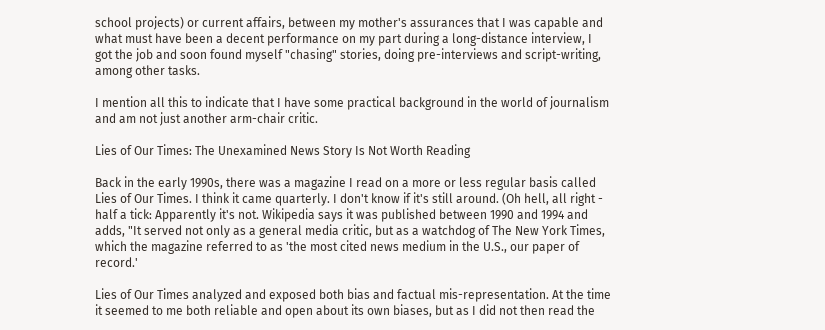school projects) or current affairs, between my mother's assurances that I was capable and what must have been a decent performance on my part during a long-distance interview, I got the job and soon found myself "chasing" stories, doing pre-interviews and script-writing, among other tasks.

I mention all this to indicate that I have some practical background in the world of journalism and am not just another arm-chair critic.

Lies of Our Times: The Unexamined News Story Is Not Worth Reading

Back in the early 1990s, there was a magazine I read on a more or less regular basis called Lies of Our Times. I think it came quarterly. I don't know if it's still around. (Oh hell, all right - half a tick: Apparently it's not. Wikipedia says it was published between 1990 and 1994 and adds, "It served not only as a general media critic, but as a watchdog of The New York Times, which the magazine referred to as 'the most cited news medium in the U.S., our paper of record.'

Lies of Our Times analyzed and exposed both bias and factual mis-representation. At the time it seemed to me both reliable and open about its own biases, but as I did not then read the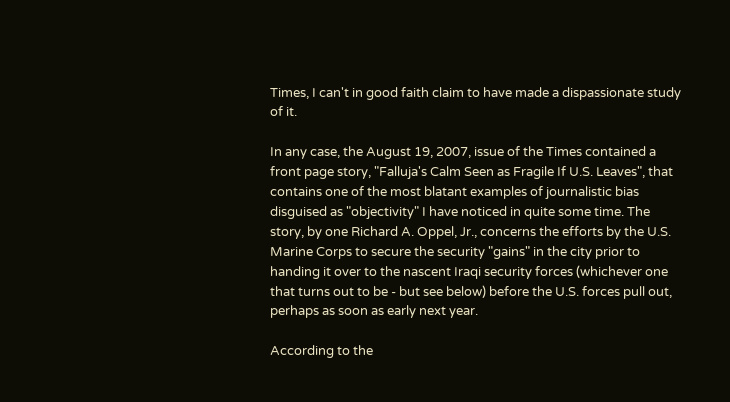Times, I can't in good faith claim to have made a dispassionate study of it.

In any case, the August 19, 2007, issue of the Times contained a front page story, "Falluja's Calm Seen as Fragile If U.S. Leaves", that contains one of the most blatant examples of journalistic bias disguised as "objectivity" I have noticed in quite some time. The story, by one Richard A. Oppel, Jr., concerns the efforts by the U.S. Marine Corps to secure the security "gains" in the city prior to handing it over to the nascent Iraqi security forces (whichever one that turns out to be - but see below) before the U.S. forces pull out, perhaps as soon as early next year.

According to the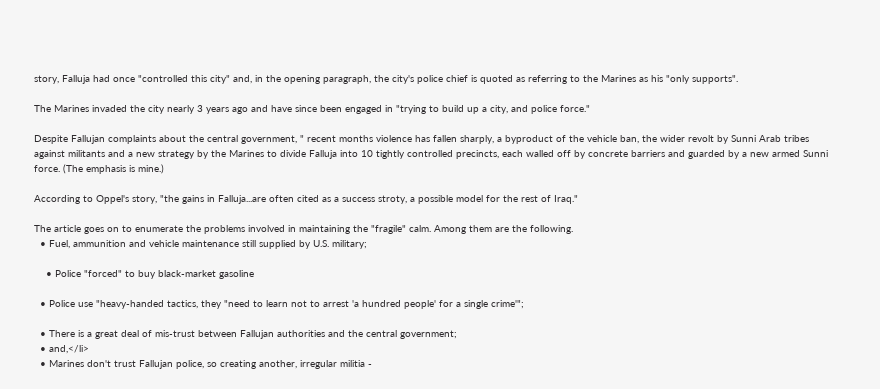story, Falluja had once "controlled this city" and, in the opening paragraph, the city's police chief is quoted as referring to the Marines as his "only supports".

The Marines invaded the city nearly 3 years ago and have since been engaged in "trying to build up a city, and police force."

Despite Fallujan complaints about the central government, " recent months violence has fallen sharply, a byproduct of the vehicle ban, the wider revolt by Sunni Arab tribes against militants and a new strategy by the Marines to divide Falluja into 10 tightly controlled precincts, each walled off by concrete barriers and guarded by a new armed Sunni force. (The emphasis is mine.)

According to Oppel's story, "the gains in Falluja...are often cited as a success stroty, a possible model for the rest of Iraq."

The article goes on to enumerate the problems involved in maintaining the "fragile" calm. Among them are the following.
  • Fuel, ammunition and vehicle maintenance still supplied by U.S. military;

    • Police "forced" to buy black-market gasoline

  • Police use "heavy-handed tactics, they "need to learn not to arrest 'a hundred people' for a single crime'";

  • There is a great deal of mis-trust between Fallujan authorities and the central government;
  • and,</li>
  • Marines don't trust Fallujan police, so creating another, irregular militia -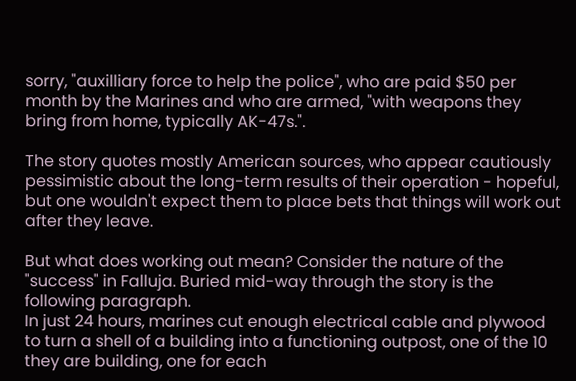sorry, "auxilliary force to help the police", who are paid $50 per month by the Marines and who are armed, "with weapons they bring from home, typically AK-47s.".

The story quotes mostly American sources, who appear cautiously pessimistic about the long-term results of their operation - hopeful, but one wouldn't expect them to place bets that things will work out after they leave.

But what does working out mean? Consider the nature of the "success" in Falluja. Buried mid-way through the story is the following paragraph.
In just 24 hours, marines cut enough electrical cable and plywood to turn a shell of a building into a functioning outpost, one of the 10 they are building, one for each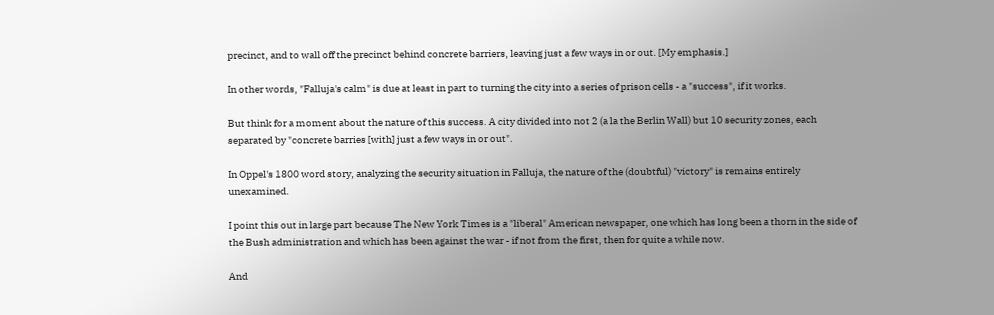precinct, and to wall off the precinct behind concrete barriers, leaving just a few ways in or out. [My emphasis.]

In other words, "Falluja's calm" is due at least in part to turning the city into a series of prison cells - a "success", if it works.

But think for a moment about the nature of this success. A city divided into not 2 (a la the Berlin Wall) but 10 security zones, each separated by "concrete barries [with] just a few ways in or out".

In Oppel's 1800 word story, analyzing the security situation in Falluja, the nature of the (doubtful) "victory" is remains entirely unexamined.

I point this out in large part because The New York Times is a "liberal" American newspaper, one which has long been a thorn in the side of the Bush administration and which has been against the war - if not from the first, then for quite a while now.

And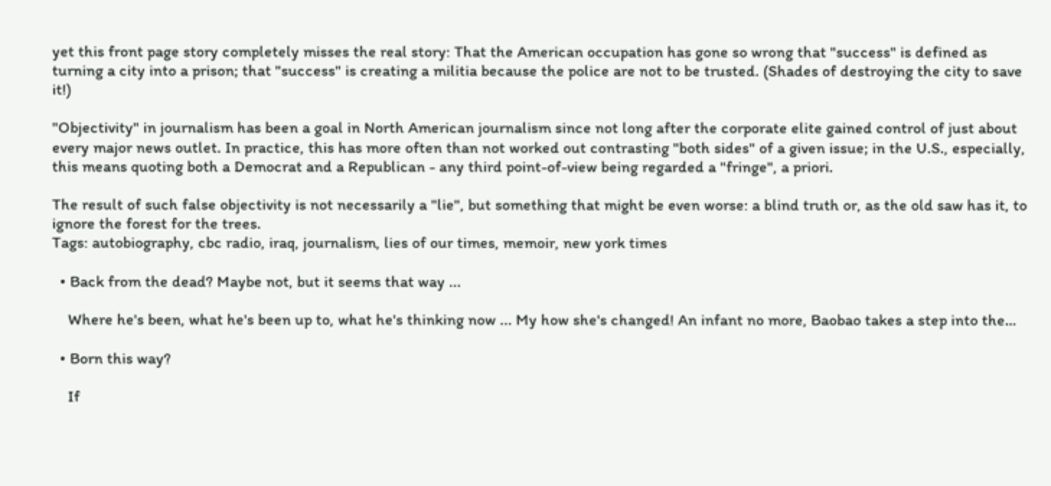yet this front page story completely misses the real story: That the American occupation has gone so wrong that "success" is defined as turning a city into a prison; that "success" is creating a militia because the police are not to be trusted. (Shades of destroying the city to save it!)

"Objectivity" in journalism has been a goal in North American journalism since not long after the corporate elite gained control of just about every major news outlet. In practice, this has more often than not worked out contrasting "both sides" of a given issue; in the U.S., especially, this means quoting both a Democrat and a Republican - any third point-of-view being regarded a "fringe", a priori.

The result of such false objectivity is not necessarily a "lie", but something that might be even worse: a blind truth or, as the old saw has it, to ignore the forest for the trees.
Tags: autobiography, cbc radio, iraq, journalism, lies of our times, memoir, new york times

  • Back from the dead? Maybe not, but it seems that way ...

    Where he's been, what he's been up to, what he's thinking now ... My how she's changed! An infant no more, Baobao takes a step into the…

  • Born this way?

    If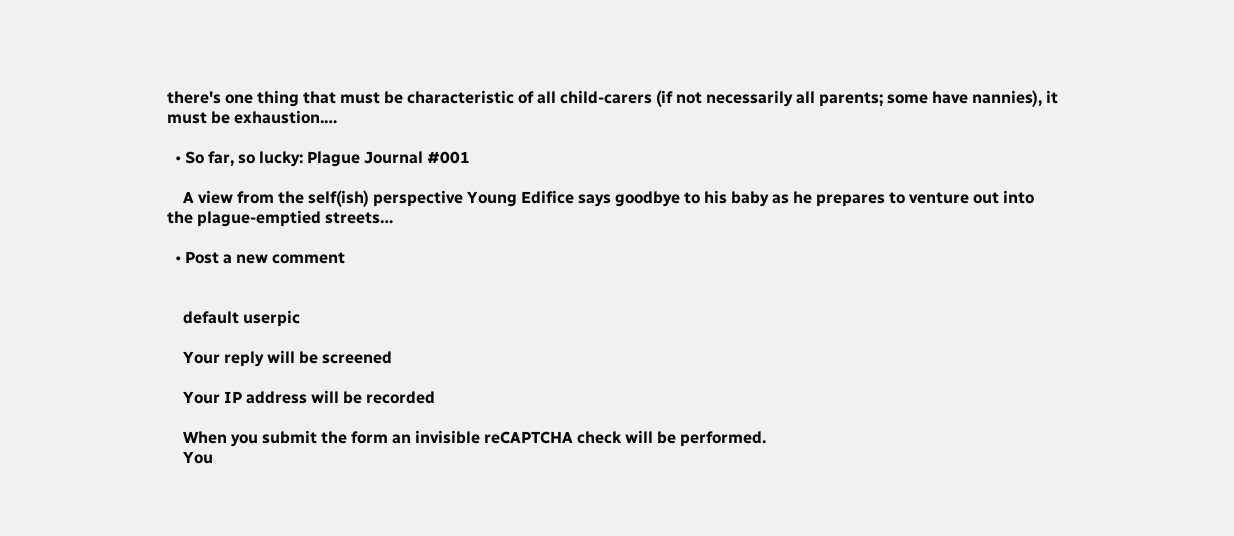there's one thing that must be characteristic of all child-carers (if not necessarily all parents; some have nannies), it must be exhaustion.…

  • So far, so lucky: Plague Journal #001

    A view from the self(ish) perspective Young Edifice says goodbye to his baby as he prepares to venture out into the plague-emptied streets…

  • Post a new comment


    default userpic

    Your reply will be screened

    Your IP address will be recorded

    When you submit the form an invisible reCAPTCHA check will be performed.
    You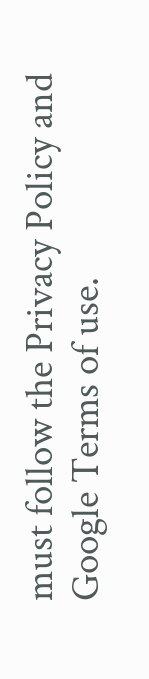must follow the Privacy Policy and Google Terms of use.